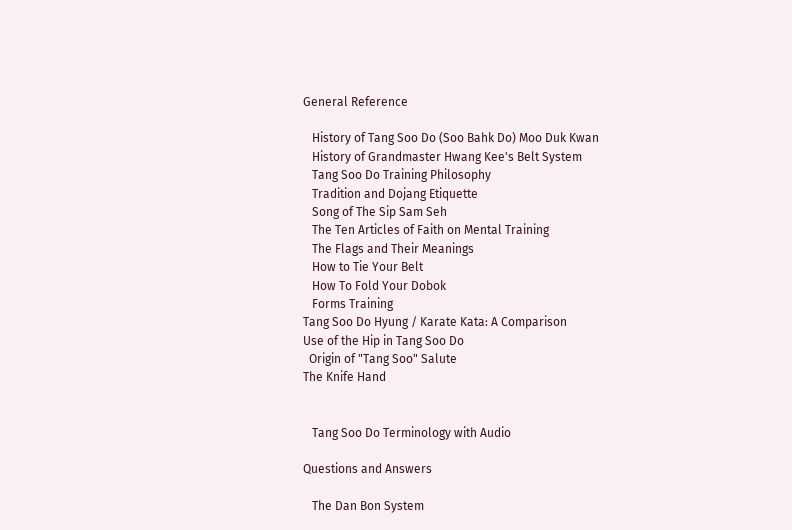General Reference

   History of Tang Soo Do (Soo Bahk Do) Moo Duk Kwan
   History of Grandmaster Hwang Kee's Belt System
   Tang Soo Do Training Philosophy
   Tradition and Dojang Etiquette
   Song of The Sip Sam Seh
   The Ten Articles of Faith on Mental Training
   The Flags and Their Meanings
   How to Tie Your Belt
   How To Fold Your Dobok
   Forms Training
Tang Soo Do Hyung / Karate Kata: A Comparison
Use of the Hip in Tang Soo Do
  Origin of "Tang Soo" Salute
The Knife Hand


   Tang Soo Do Terminology with Audio

Questions and Answers

   The Dan Bon System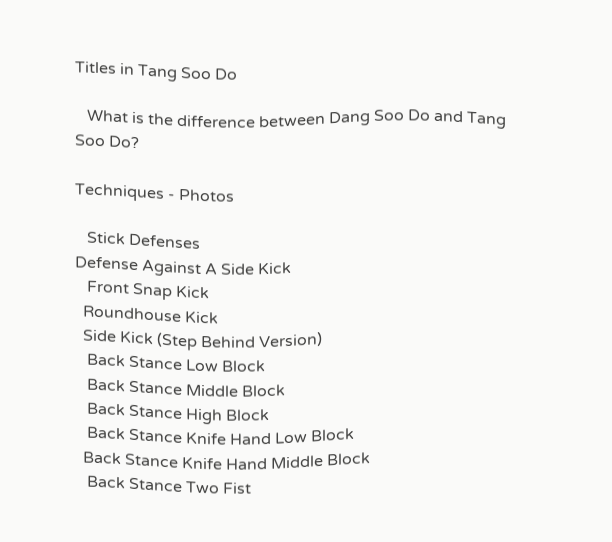Titles in Tang Soo Do

   What is the difference between Dang Soo Do and Tang Soo Do?

Techniques - Photos

   Stick Defenses
Defense Against A Side Kick
   Front Snap Kick
  Roundhouse Kick
  Side Kick (Step Behind Version)
   Back Stance Low Block
   Back Stance Middle Block
   Back Stance High Block
   Back Stance Knife Hand Low Block
  Back Stance Knife Hand Middle Block
   Back Stance Two Fist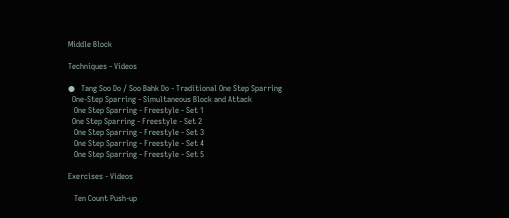Middle Block

Techniques - Videos

●   Tang Soo Do / Soo Bahk Do - Traditional One Step Sparring
  One-Step Sparring - Simultaneous Block and Attack
   One Step Sparring - Freestyle - Set 1
  One Step Sparring - Freestyle - Set 2
   One Step Sparring - Freestyle - Set 3
   One Step Sparring - Freestyle - Set 4
   One Step Sparring - Freestyle - Set 5

Exercises - Videos

   Ten Count Push-up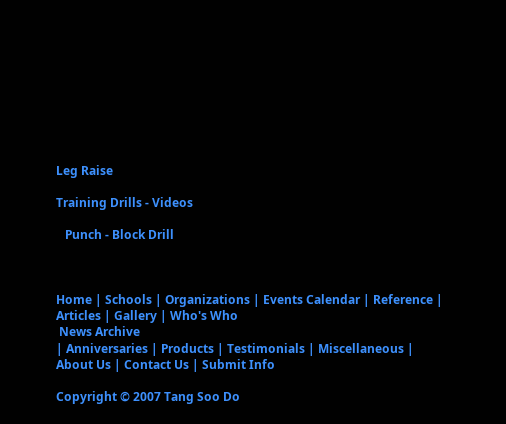Leg Raise

Training Drills - Videos

   Punch - Block Drill



Home | Schools | Organizations | Events Calendar | Reference | Articles | Gallery | Who's Who
 News Archive
| Anniversaries | Products | Testimonials | Miscellaneous | About Us | Contact Us | Submit Info

Copyright © 2007 Tang Soo Do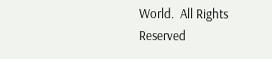World.  All Rights Reserved